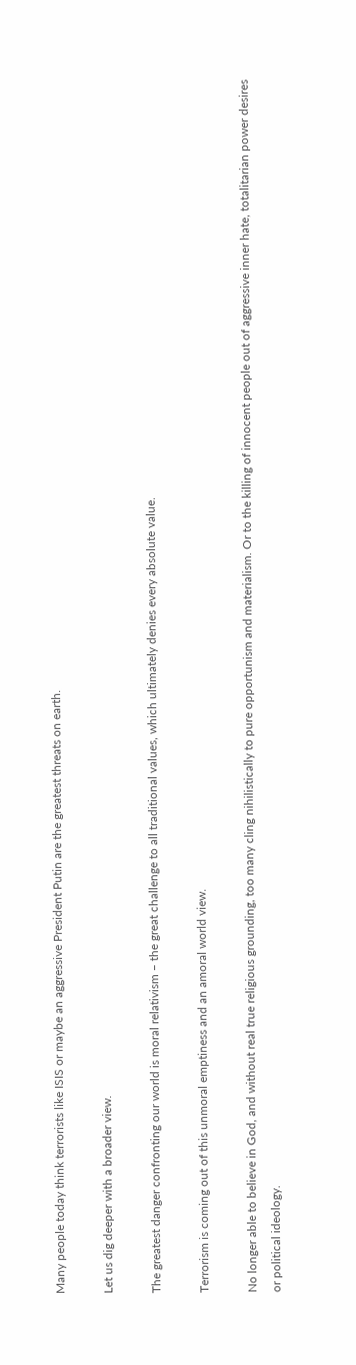Many people today think terrorists like ISIS or maybe an aggressive President Putin are the greatest threats on earth.

Let us dig deeper with a broader view.

The greatest danger confronting our world is moral relativism – the great challenge to all traditional values, which ultimately denies every absolute value.

Terrorism is coming out of this unmoral emptiness and an amoral world view.

No longer able to believe in God, and without real true religious grounding, too many cling nihilistically to pure opportunism and materialism. Or to the killing of innocent people out of aggressive inner hate, totalitarian power desires or political ideology.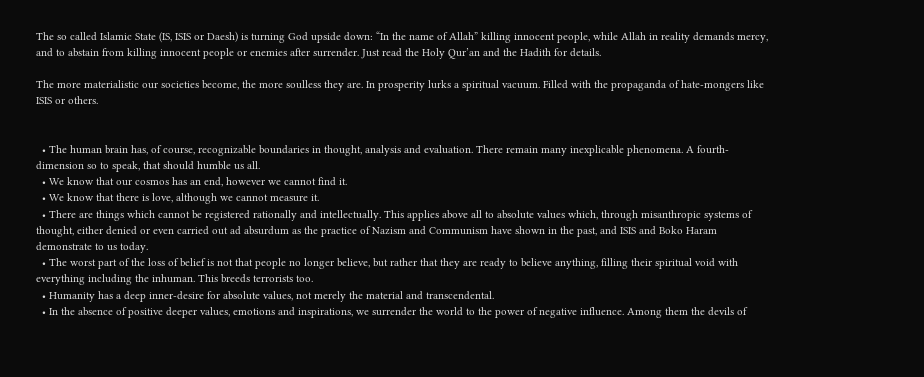The so called Islamic State (IS, ISIS or Daesh) is turning God upside down: “In the name of Allah” killing innocent people, while Allah in reality demands mercy, and to abstain from killing innocent people or enemies after surrender. Just read the Holy Qur’an and the Hadith for details.

The more materialistic our societies become, the more soulless they are. In prosperity lurks a spiritual vacuum. Filled with the propaganda of hate-mongers like ISIS or others.


  • The human brain has, of course, recognizable boundaries in thought, analysis and evaluation. There remain many inexplicable phenomena. A fourth-dimension so to speak, that should humble us all.
  • We know that our cosmos has an end, however we cannot find it.
  • We know that there is love, although we cannot measure it.
  • There are things which cannot be registered rationally and intellectually. This applies above all to absolute values which, through misanthropic systems of thought, either denied or even carried out ad absurdum as the practice of Nazism and Communism have shown in the past, and ISIS and Boko Haram demonstrate to us today.
  • The worst part of the loss of belief is not that people no longer believe, but rather that they are ready to believe anything, filling their spiritual void with everything including the inhuman. This breeds terrorists too.
  • Humanity has a deep inner-desire for absolute values, not merely the material and transcendental.
  • In the absence of positive deeper values, emotions and inspirations, we surrender the world to the power of negative influence. Among them the devils of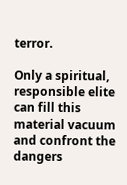terror.

Only a spiritual, responsible elite can fill this material vacuum and confront the dangers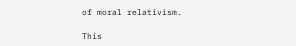of moral relativism.

This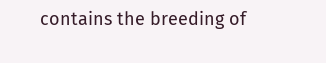contains the breeding of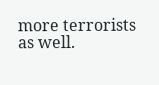more terrorists as well.